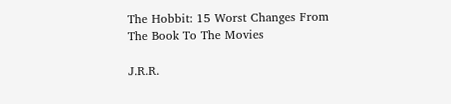The Hobbit: 15 Worst Changes From The Book To The Movies

J.R.R.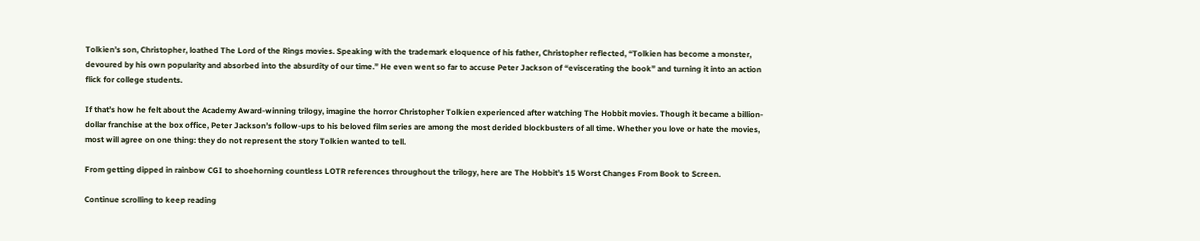Tolkien’s son, Christopher, loathed The Lord of the Rings movies. Speaking with the trademark eloquence of his father, Christopher reflected, “Tolkien has become a monster, devoured by his own popularity and absorbed into the absurdity of our time.” He even went so far to accuse Peter Jackson of “eviscerating the book” and turning it into an action flick for college students.

If that’s how he felt about the Academy Award-winning trilogy, imagine the horror Christopher Tolkien experienced after watching The Hobbit movies. Though it became a billion-dollar franchise at the box office, Peter Jackson’s follow-ups to his beloved film series are among the most derided blockbusters of all time. Whether you love or hate the movies, most will agree on one thing: they do not represent the story Tolkien wanted to tell.

From getting dipped in rainbow CGI to shoehorning countless LOTR references throughout the trilogy, here are The Hobbit’s 15 Worst Changes From Book to Screen.

Continue scrolling to keep reading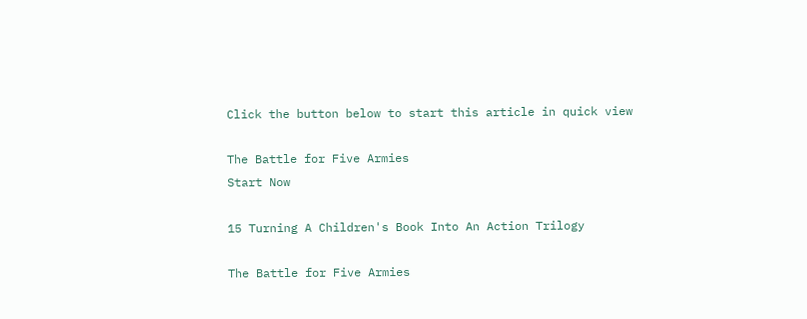Click the button below to start this article in quick view

The Battle for Five Armies
Start Now

15 Turning A Children's Book Into An Action Trilogy

The Battle for Five Armies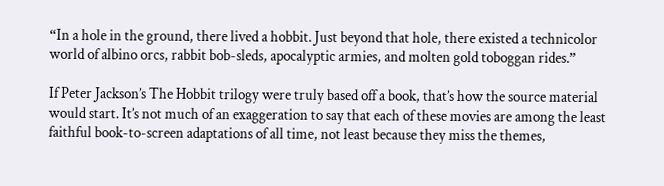“In a hole in the ground, there lived a hobbit. Just beyond that hole, there existed a technicolor world of albino orcs, rabbit bob-sleds, apocalyptic armies, and molten gold toboggan rides.”

If Peter Jackson’s The Hobbit trilogy were truly based off a book, that’s how the source material would start. It’s not much of an exaggeration to say that each of these movies are among the least faithful book-to-screen adaptations of all time, not least because they miss the themes,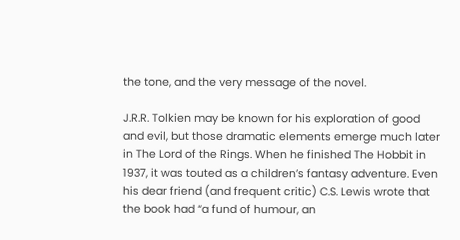the tone, and the very message of the novel.

J.R.R. Tolkien may be known for his exploration of good and evil, but those dramatic elements emerge much later in The Lord of the Rings. When he finished The Hobbit in 1937, it was touted as a children’s fantasy adventure. Even his dear friend (and frequent critic) C.S. Lewis wrote that the book had “a fund of humour, an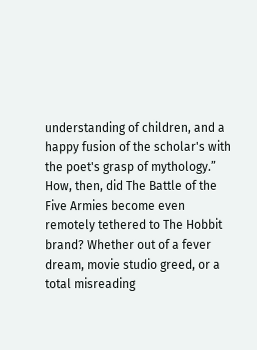understanding of children, and a happy fusion of the scholar's with the poet's grasp of mythology.” How, then, did The Battle of the Five Armies become even remotely tethered to The Hobbit brand? Whether out of a fever dream, movie studio greed, or a total misreading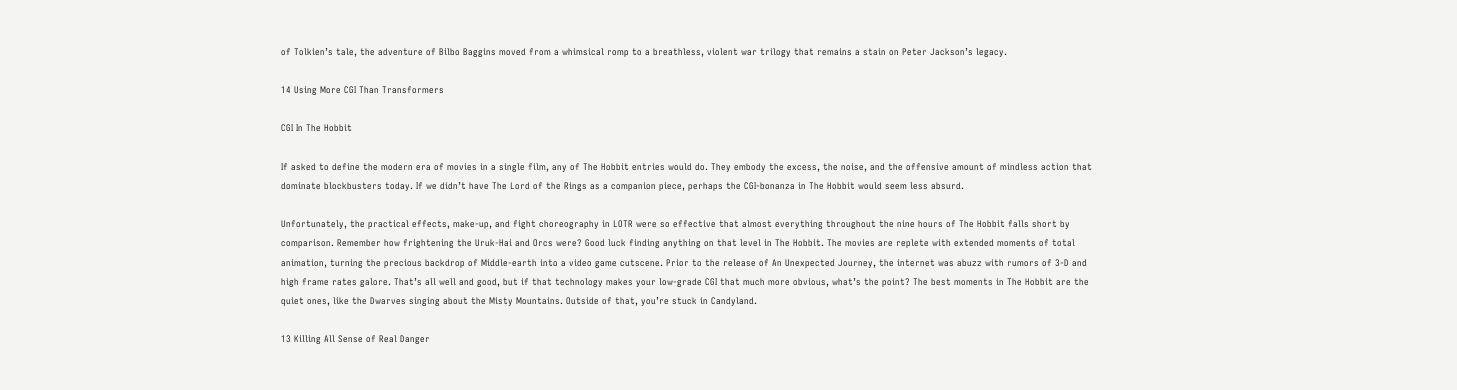of Tolkien’s tale, the adventure of Bilbo Baggins moved from a whimsical romp to a breathless, violent war trilogy that remains a stain on Peter Jackson’s legacy.

14 Using More CGI Than Transformers

CGI In The Hobbit

If asked to define the modern era of movies in a single film, any of The Hobbit entries would do. They embody the excess, the noise, and the offensive amount of mindless action that dominate blockbusters today. If we didn’t have The Lord of the Rings as a companion piece, perhaps the CGI-bonanza in The Hobbit would seem less absurd.

Unfortunately, the practical effects, make-up, and fight choreography in LOTR were so effective that almost everything throughout the nine hours of The Hobbit falls short by comparison. Remember how frightening the Uruk-Hai and Orcs were? Good luck finding anything on that level in The Hobbit. The movies are replete with extended moments of total animation, turning the precious backdrop of Middle-earth into a video game cutscene. Prior to the release of An Unexpected Journey, the internet was abuzz with rumors of 3-D and high frame rates galore. That’s all well and good, but if that technology makes your low-grade CGI that much more obvious, what’s the point? The best moments in The Hobbit are the quiet ones, like the Dwarves singing about the Misty Mountains. Outside of that, you’re stuck in Candyland.

13 Killing All Sense of Real Danger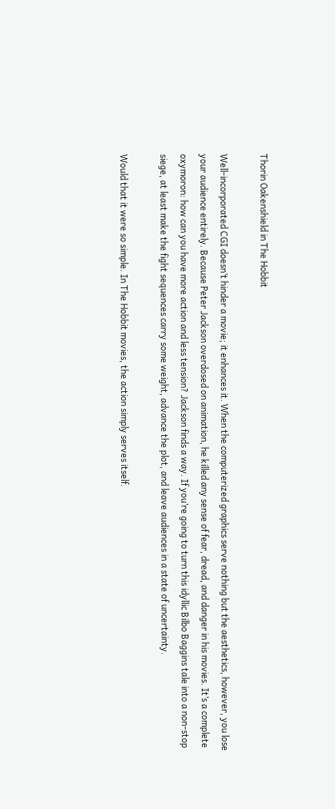Thorin Oakenshield in The Hobbit

Well-incorporated CGI doesn’t hinder a movie; it enhances it. When the computerized graphics serve nothing but the aesthetics, however, you lose your audience entirely. Because Peter Jackson overdosed on animation, he killed any sense of fear, dread, and danger in his movies. It’s a complete oxymoron: how can you have more action and less tension? Jackson finds a way. If you’re going to turn this idyllic Bilbo Baggins tale into a non-stop siege, at least make the fight sequences carry some weight, advance the plot, and leave audiences in a state of uncertainty.

Would that it were so simple. In The Hobbit movies, the action simply serves itself.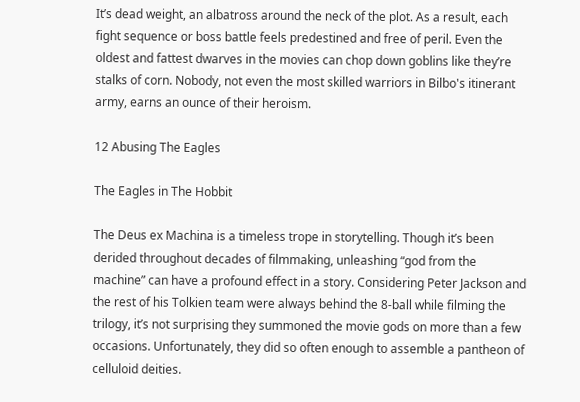It’s dead weight, an albatross around the neck of the plot. As a result, each fight sequence or boss battle feels predestined and free of peril. Even the oldest and fattest dwarves in the movies can chop down goblins like they’re stalks of corn. Nobody, not even the most skilled warriors in Bilbo's itinerant army, earns an ounce of their heroism.

12 Abusing The Eagles

The Eagles in The Hobbit

The Deus ex Machina is a timeless trope in storytelling. Though it’s been derided throughout decades of filmmaking, unleashing “god from the machine” can have a profound effect in a story. Considering Peter Jackson and the rest of his Tolkien team were always behind the 8-ball while filming the trilogy, it’s not surprising they summoned the movie gods on more than a few occasions. Unfortunately, they did so often enough to assemble a pantheon of celluloid deities.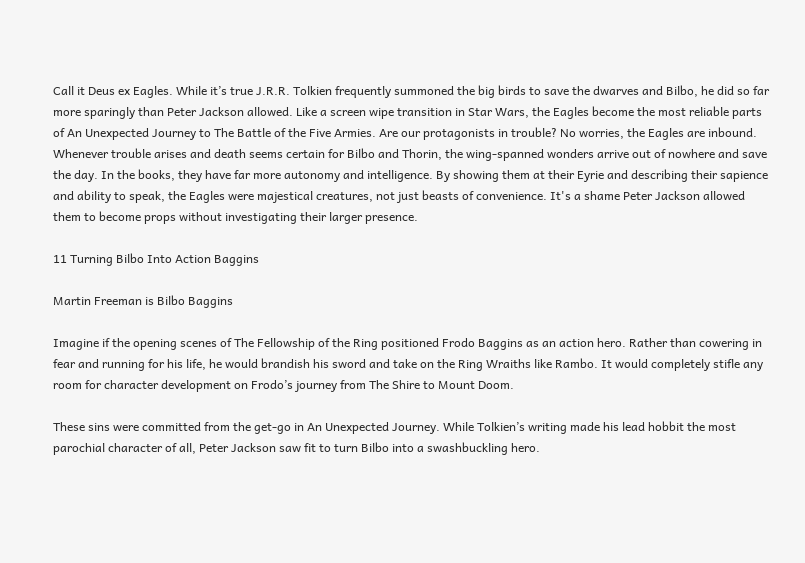Call it Deus ex Eagles. While it’s true J.R.R. Tolkien frequently summoned the big birds to save the dwarves and Bilbo, he did so far more sparingly than Peter Jackson allowed. Like a screen wipe transition in Star Wars, the Eagles become the most reliable parts of An Unexpected Journey to The Battle of the Five Armies. Are our protagonists in trouble? No worries, the Eagles are inbound. Whenever trouble arises and death seems certain for Bilbo and Thorin, the wing-spanned wonders arrive out of nowhere and save the day. In the books, they have far more autonomy and intelligence. By showing them at their Eyrie and describing their sapience and ability to speak, the Eagles were majestical creatures, not just beasts of convenience. It's a shame Peter Jackson allowed them to become props without investigating their larger presence.

11 Turning Bilbo Into Action Baggins

Martin Freeman is Bilbo Baggins

Imagine if the opening scenes of The Fellowship of the Ring positioned Frodo Baggins as an action hero. Rather than cowering in fear and running for his life, he would brandish his sword and take on the Ring Wraiths like Rambo. It would completely stifle any room for character development on Frodo’s journey from The Shire to Mount Doom.

These sins were committed from the get-go in An Unexpected Journey. While Tolkien’s writing made his lead hobbit the most parochial character of all, Peter Jackson saw fit to turn Bilbo into a swashbuckling hero.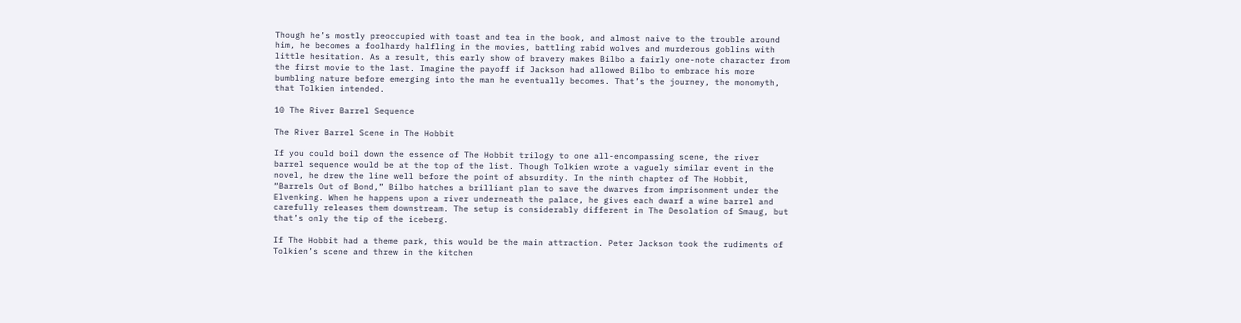Though he’s mostly preoccupied with toast and tea in the book, and almost naive to the trouble around him, he becomes a foolhardy halfling in the movies, battling rabid wolves and murderous goblins with little hesitation. As a result, this early show of bravery makes Bilbo a fairly one-note character from the first movie to the last. Imagine the payoff if Jackson had allowed Bilbo to embrace his more bumbling nature before emerging into the man he eventually becomes. That’s the journey, the monomyth, that Tolkien intended.

10 The River Barrel Sequence

The River Barrel Scene in The Hobbit

If you could boil down the essence of The Hobbit trilogy to one all-encompassing scene, the river barrel sequence would be at the top of the list. Though Tolkien wrote a vaguely similar event in the novel, he drew the line well before the point of absurdity. In the ninth chapter of The Hobbit, “Barrels Out of Bond,” Bilbo hatches a brilliant plan to save the dwarves from imprisonment under the Elvenking. When he happens upon a river underneath the palace, he gives each dwarf a wine barrel and carefully releases them downstream. The setup is considerably different in The Desolation of Smaug, but that’s only the tip of the iceberg.

If The Hobbit had a theme park, this would be the main attraction. Peter Jackson took the rudiments of Tolkien’s scene and threw in the kitchen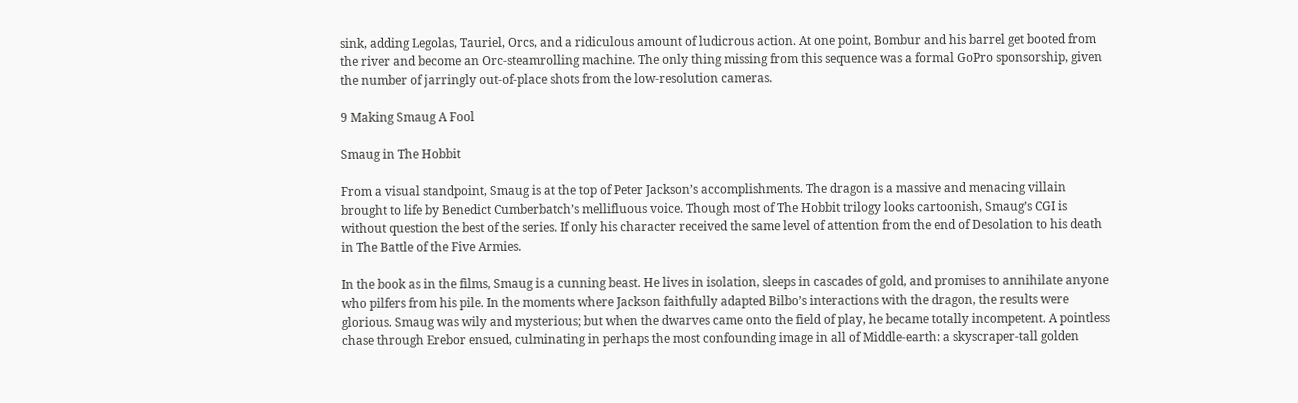sink, adding Legolas, Tauriel, Orcs, and a ridiculous amount of ludicrous action. At one point, Bombur and his barrel get booted from the river and become an Orc-steamrolling machine. The only thing missing from this sequence was a formal GoPro sponsorship, given the number of jarringly out-of-place shots from the low-resolution cameras.

9 Making Smaug A Fool

Smaug in The Hobbit

From a visual standpoint, Smaug is at the top of Peter Jackson’s accomplishments. The dragon is a massive and menacing villain brought to life by Benedict Cumberbatch’s mellifluous voice. Though most of The Hobbit trilogy looks cartoonish, Smaug’s CGI is without question the best of the series. If only his character received the same level of attention from the end of Desolation to his death in The Battle of the Five Armies.

In the book as in the films, Smaug is a cunning beast. He lives in isolation, sleeps in cascades of gold, and promises to annihilate anyone who pilfers from his pile. In the moments where Jackson faithfully adapted Bilbo’s interactions with the dragon, the results were glorious. Smaug was wily and mysterious; but when the dwarves came onto the field of play, he became totally incompetent. A pointless chase through Erebor ensued, culminating in perhaps the most confounding image in all of Middle-earth: a skyscraper-tall golden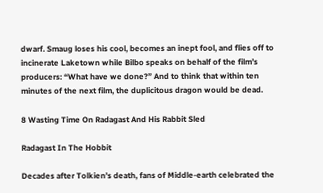dwarf. Smaug loses his cool, becomes an inept fool, and flies off to incinerate Laketown while Bilbo speaks on behalf of the film’s producers: “What have we done?” And to think that within ten minutes of the next film, the duplicitous dragon would be dead.

8 Wasting Time On Radagast And His Rabbit Sled

Radagast In The Hobbit

Decades after Tolkien’s death, fans of Middle-earth celebrated the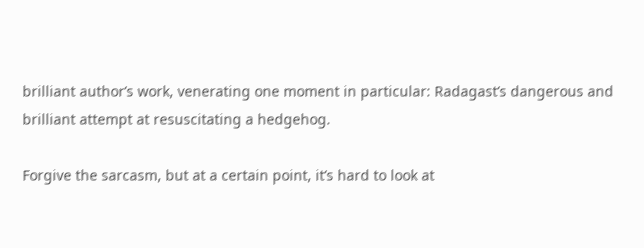brilliant author’s work, venerating one moment in particular: Radagast’s dangerous and brilliant attempt at resuscitating a hedgehog.

Forgive the sarcasm, but at a certain point, it’s hard to look at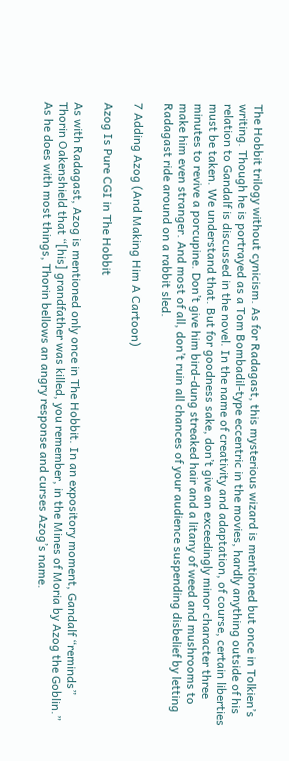The Hobbit trilogy without cynicism. As for Radagast, this mysterious wizard is mentioned but once in Tolkien’s writing. Though he is portrayed as a Tom Bombadil-type eccentric in the movies, hardly anything outside of his relation to Gandalf is discussed in the novel. In the name of creativity and adaptation, of course, certain liberties must be taken. We understand that. But for goodness sake, don’t give an exceedingly minor character three minutes to revive a porcupine. Don’t give him bird-dung streaked hair and a litany of weed and mushrooms to make him even stranger. And most of all, don’t ruin all chances of your audience suspending disbelief by letting Radagast ride around on a rabbit sled.

7 Adding Azog (And Making Him A Cartoon)

Azog Is Pure CGI in The Hobbit

As with Radagast, Azog is mentioned only once in The Hobbit. In an expository moment, Gandalf “reminds” Thorin Oakenshield that “[his] grandfather was killed, you remember, in the Mines of Moria by Azog the Goblin.” As he does with most things, Thorin bellows an angry response and curses Azog’s name.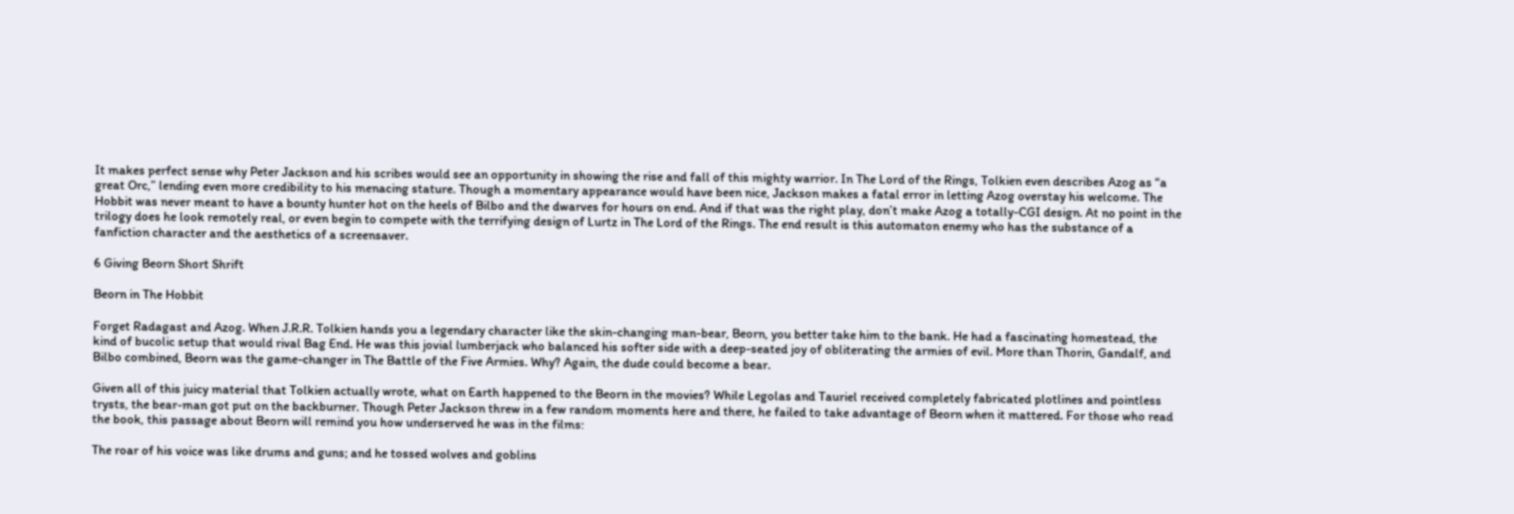It makes perfect sense why Peter Jackson and his scribes would see an opportunity in showing the rise and fall of this mighty warrior. In The Lord of the Rings, Tolkien even describes Azog as “a great Orc,” lending even more credibility to his menacing stature. Though a momentary appearance would have been nice, Jackson makes a fatal error in letting Azog overstay his welcome. The Hobbit was never meant to have a bounty hunter hot on the heels of Bilbo and the dwarves for hours on end. And if that was the right play, don’t make Azog a totally-CGI design. At no point in the trilogy does he look remotely real, or even begin to compete with the terrifying design of Lurtz in The Lord of the Rings. The end result is this automaton enemy who has the substance of a fanfiction character and the aesthetics of a screensaver.

6 Giving Beorn Short Shrift

Beorn in The Hobbit

Forget Radagast and Azog. When J.R.R. Tolkien hands you a legendary character like the skin-changing man-bear, Beorn, you better take him to the bank. He had a fascinating homestead, the kind of bucolic setup that would rival Bag End. He was this jovial lumberjack who balanced his softer side with a deep-seated joy of obliterating the armies of evil. More than Thorin, Gandalf, and Bilbo combined, Beorn was the game-changer in The Battle of the Five Armies. Why? Again, the dude could become a bear.

Given all of this juicy material that Tolkien actually wrote, what on Earth happened to the Beorn in the movies? While Legolas and Tauriel received completely fabricated plotlines and pointless trysts, the bear-man got put on the backburner. Though Peter Jackson threw in a few random moments here and there, he failed to take advantage of Beorn when it mattered. For those who read the book, this passage about Beorn will remind you how underserved he was in the films:

The roar of his voice was like drums and guns; and he tossed wolves and goblins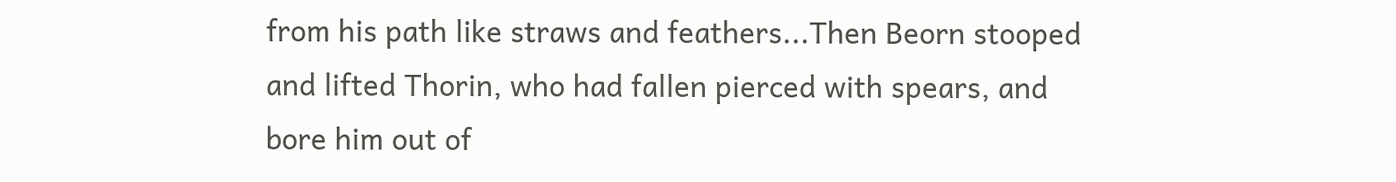from his path like straws and feathers...Then Beorn stooped and lifted Thorin, who had fallen pierced with spears, and bore him out of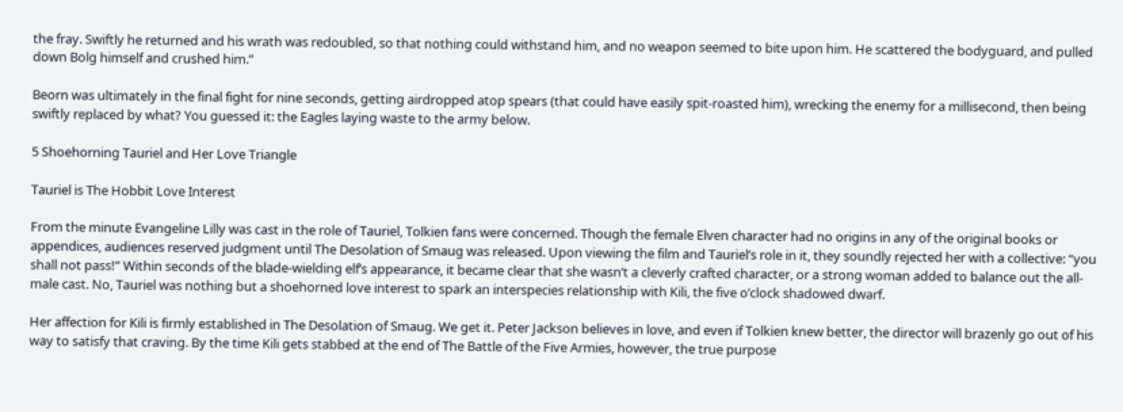the fray. Swiftly he returned and his wrath was redoubled, so that nothing could withstand him, and no weapon seemed to bite upon him. He scattered the bodyguard, and pulled down Bolg himself and crushed him.”

Beorn was ultimately in the final fight for nine seconds, getting airdropped atop spears (that could have easily spit-roasted him), wrecking the enemy for a millisecond, then being swiftly replaced by what? You guessed it: the Eagles laying waste to the army below.

5 Shoehorning Tauriel and Her Love Triangle

Tauriel is The Hobbit Love Interest

From the minute Evangeline Lilly was cast in the role of Tauriel, Tolkien fans were concerned. Though the female Elven character had no origins in any of the original books or appendices, audiences reserved judgment until The Desolation of Smaug was released. Upon viewing the film and Tauriel’s role in it, they soundly rejected her with a collective: “you shall not pass!” Within seconds of the blade-wielding elf’s appearance, it became clear that she wasn’t a cleverly crafted character, or a strong woman added to balance out the all-male cast. No, Tauriel was nothing but a shoehorned love interest to spark an interspecies relationship with Kili, the five o’clock shadowed dwarf.

Her affection for Kili is firmly established in The Desolation of Smaug. We get it. Peter Jackson believes in love, and even if Tolkien knew better, the director will brazenly go out of his way to satisfy that craving. By the time Kili gets stabbed at the end of The Battle of the Five Armies, however, the true purpose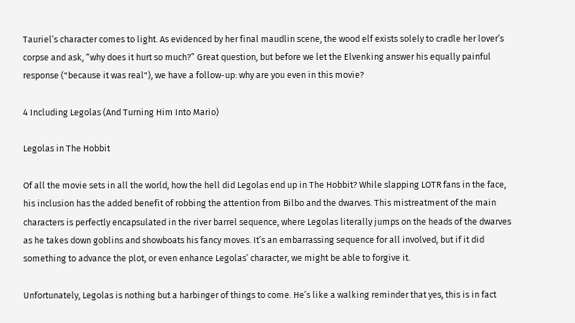Tauriel’s character comes to light. As evidenced by her final maudlin scene, the wood elf exists solely to cradle her lover’s corpse and ask, “why does it hurt so much?” Great question, but before we let the Elvenking answer his equally painful response ("because it was real"), we have a follow-up: why are you even in this movie?

4 Including Legolas (And Turning Him Into Mario)

Legolas in The Hobbit

Of all the movie sets in all the world, how the hell did Legolas end up in The Hobbit? While slapping LOTR fans in the face, his inclusion has the added benefit of robbing the attention from Bilbo and the dwarves. This mistreatment of the main characters is perfectly encapsulated in the river barrel sequence, where Legolas literally jumps on the heads of the dwarves as he takes down goblins and showboats his fancy moves. It’s an embarrassing sequence for all involved, but if it did something to advance the plot, or even enhance Legolas’ character, we might be able to forgive it.

Unfortunately, Legolas is nothing but a harbinger of things to come. He’s like a walking reminder that yes, this is in fact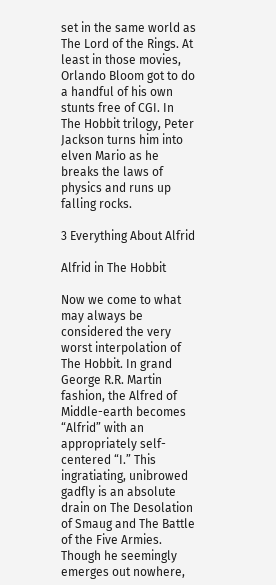set in the same world as The Lord of the Rings. At least in those movies, Orlando Bloom got to do a handful of his own stunts free of CGI. In The Hobbit trilogy, Peter Jackson turns him into elven Mario as he breaks the laws of physics and runs up falling rocks.

3 Everything About Alfrid

Alfrid in The Hobbit

Now we come to what may always be considered the very worst interpolation of The Hobbit. In grand George R.R. Martin fashion, the Alfred of Middle-earth becomes “Alfrid” with an appropriately self-centered “I.” This ingratiating, unibrowed gadfly is an absolute drain on The Desolation of Smaug and The Battle of the Five Armies. Though he seemingly emerges out nowhere,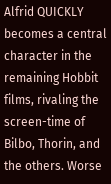Alfrid QUICKLY becomes a central character in the remaining Hobbit films, rivaling the screen-time of Bilbo, Thorin, and the others. Worse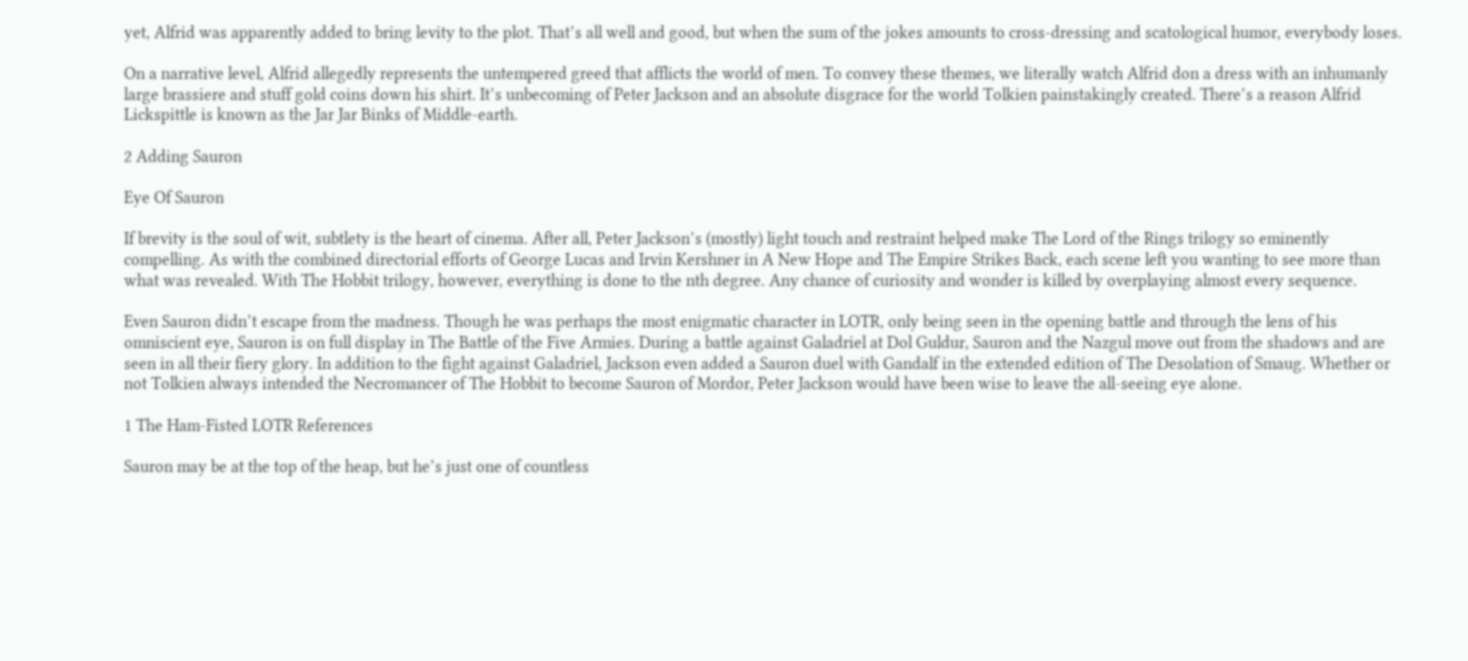yet, Alfrid was apparently added to bring levity to the plot. That’s all well and good, but when the sum of the jokes amounts to cross-dressing and scatological humor, everybody loses.

On a narrative level, Alfrid allegedly represents the untempered greed that afflicts the world of men. To convey these themes, we literally watch Alfrid don a dress with an inhumanly large brassiere and stuff gold coins down his shirt. It’s unbecoming of Peter Jackson and an absolute disgrace for the world Tolkien painstakingly created. There’s a reason Alfrid Lickspittle is known as the Jar Jar Binks of Middle-earth.

2 Adding Sauron

Eye Of Sauron

If brevity is the soul of wit, subtlety is the heart of cinema. After all, Peter Jackson’s (mostly) light touch and restraint helped make The Lord of the Rings trilogy so eminently compelling. As with the combined directorial efforts of George Lucas and Irvin Kershner in A New Hope and The Empire Strikes Back, each scene left you wanting to see more than what was revealed. With The Hobbit trilogy, however, everything is done to the nth degree. Any chance of curiosity and wonder is killed by overplaying almost every sequence.

Even Sauron didn’t escape from the madness. Though he was perhaps the most enigmatic character in LOTR, only being seen in the opening battle and through the lens of his omniscient eye, Sauron is on full display in The Battle of the Five Armies. During a battle against Galadriel at Dol Guldur, Sauron and the Nazgul move out from the shadows and are seen in all their fiery glory. In addition to the fight against Galadriel, Jackson even added a Sauron duel with Gandalf in the extended edition of The Desolation of Smaug. Whether or not Tolkien always intended the Necromancer of The Hobbit to become Sauron of Mordor, Peter Jackson would have been wise to leave the all-seeing eye alone.

1 The Ham-Fisted LOTR References

Sauron may be at the top of the heap, but he’s just one of countless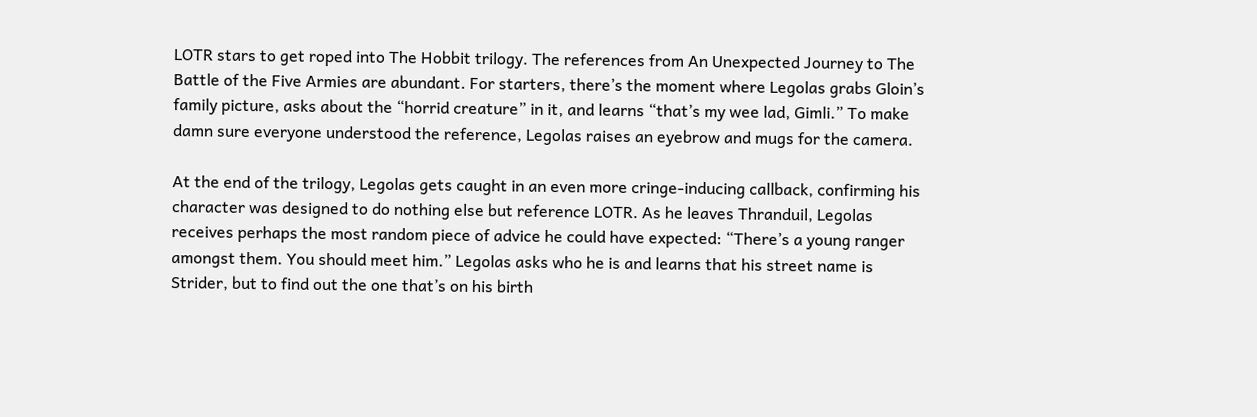LOTR stars to get roped into The Hobbit trilogy. The references from An Unexpected Journey to The Battle of the Five Armies are abundant. For starters, there’s the moment where Legolas grabs Gloin’s family picture, asks about the “horrid creature” in it, and learns “that’s my wee lad, Gimli.” To make damn sure everyone understood the reference, Legolas raises an eyebrow and mugs for the camera.

At the end of the trilogy, Legolas gets caught in an even more cringe-inducing callback, confirming his character was designed to do nothing else but reference LOTR. As he leaves Thranduil, Legolas receives perhaps the most random piece of advice he could have expected: “There’s a young ranger amongst them. You should meet him.” Legolas asks who he is and learns that his street name is Strider, but to find out the one that’s on his birth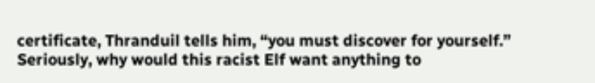certificate, Thranduil tells him, “you must discover for yourself.” Seriously, why would this racist Elf want anything to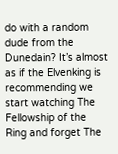do with a random dude from the Dunedain? It’s almost as if the Elvenking is recommending we start watching The Fellowship of the Ring and forget The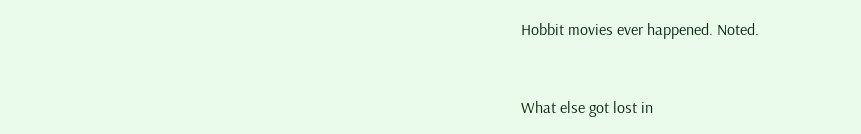Hobbit movies ever happened. Noted.


What else got lost in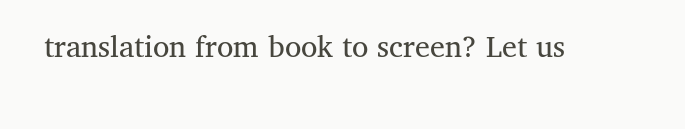translation from book to screen? Let us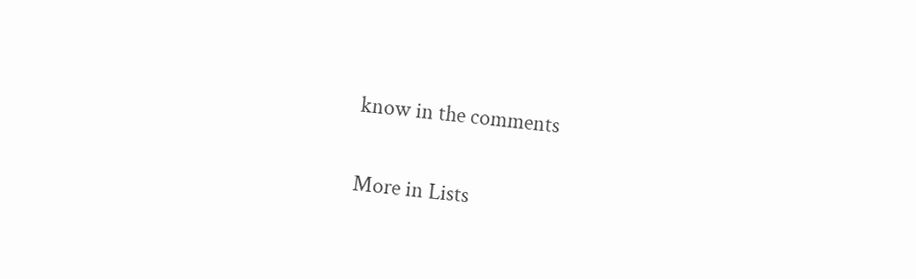know in the comments

More in Lists